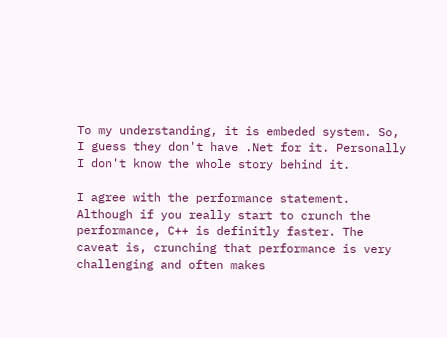To my understanding, it is embeded system. So, I guess they don't have .Net for it. Personally I don't know the whole story behind it.

I agree with the performance statement. Although if you really start to crunch the performance, C++ is definitly faster. The caveat is, crunching that performance is very challenging and often makes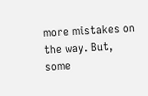more mistakes on the way. But, some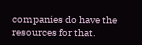companies do have the resources for that.